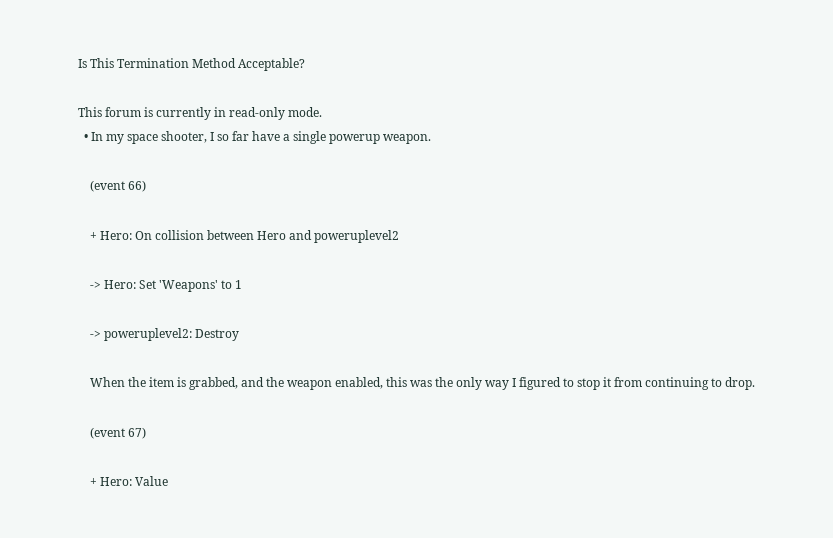Is This Termination Method Acceptable?

This forum is currently in read-only mode.
  • In my space shooter, I so far have a single powerup weapon.

    (event 66)

    + Hero: On collision between Hero and poweruplevel2

    -> Hero: Set 'Weapons' to 1

    -> poweruplevel2: Destroy

    When the item is grabbed, and the weapon enabled, this was the only way I figured to stop it from continuing to drop.

    (event 67)

    + Hero: Value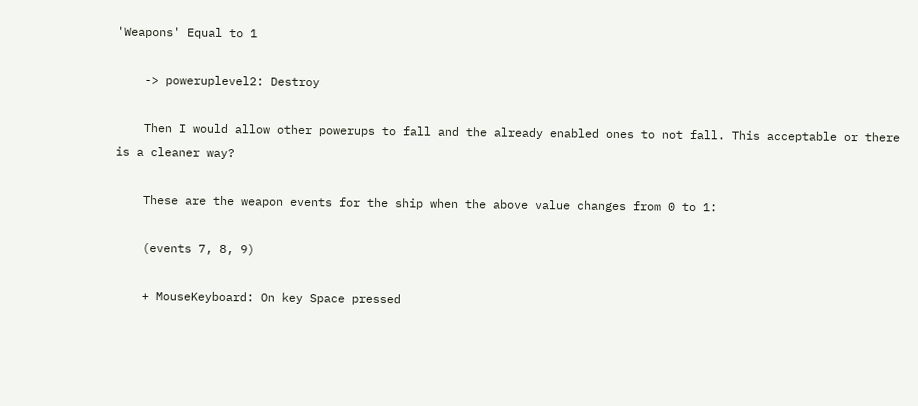'Weapons' Equal to 1

    -> poweruplevel2: Destroy

    Then I would allow other powerups to fall and the already enabled ones to not fall. This acceptable or there is a cleaner way?

    These are the weapon events for the ship when the above value changes from 0 to 1:

    (events 7, 8, 9)

    + MouseKeyboard: On key Space pressed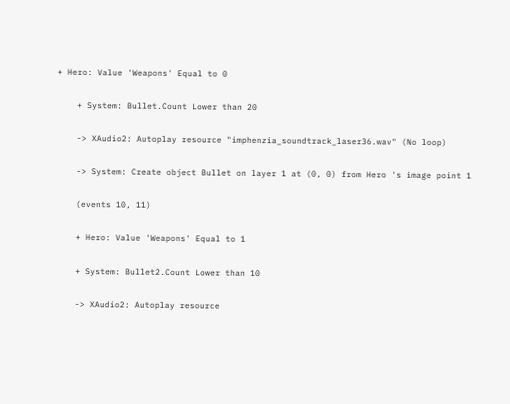+ Hero: Value 'Weapons' Equal to 0

    + System: Bullet.Count Lower than 20

    -> XAudio2: Autoplay resource "imphenzia_soundtrack_laser36.wav" (No loop)

    -> System: Create object Bullet on layer 1 at (0, 0) from Hero 's image point 1

    (events 10, 11)

    + Hero: Value 'Weapons' Equal to 1

    + System: Bullet2.Count Lower than 10

    -> XAudio2: Autoplay resource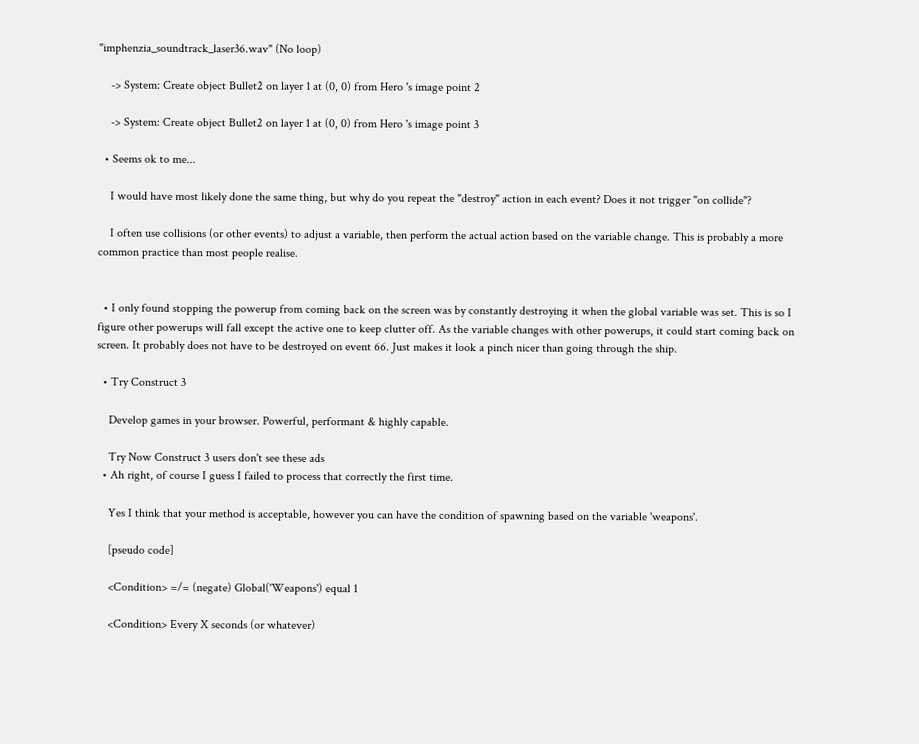"imphenzia_soundtrack_laser36.wav" (No loop)

    -> System: Create object Bullet2 on layer 1 at (0, 0) from Hero 's image point 2

    -> System: Create object Bullet2 on layer 1 at (0, 0) from Hero 's image point 3

  • Seems ok to me...

    I would have most likely done the same thing, but why do you repeat the "destroy" action in each event? Does it not trigger "on collide"?

    I often use collisions (or other events) to adjust a variable, then perform the actual action based on the variable change. This is probably a more common practice than most people realise.


  • I only found stopping the powerup from coming back on the screen was by constantly destroying it when the global variable was set. This is so I figure other powerups will fall except the active one to keep clutter off. As the variable changes with other powerups, it could start coming back on screen. It probably does not have to be destroyed on event 66. Just makes it look a pinch nicer than going through the ship.

  • Try Construct 3

    Develop games in your browser. Powerful, performant & highly capable.

    Try Now Construct 3 users don't see these ads
  • Ah right, of course I guess I failed to process that correctly the first time.

    Yes I think that your method is acceptable, however you can have the condition of spawning based on the variable 'weapons'.

    [pseudo code]

    <Condition> =/= (negate) Global('Weapons') equal 1

    <Condition> Every X seconds (or whatever)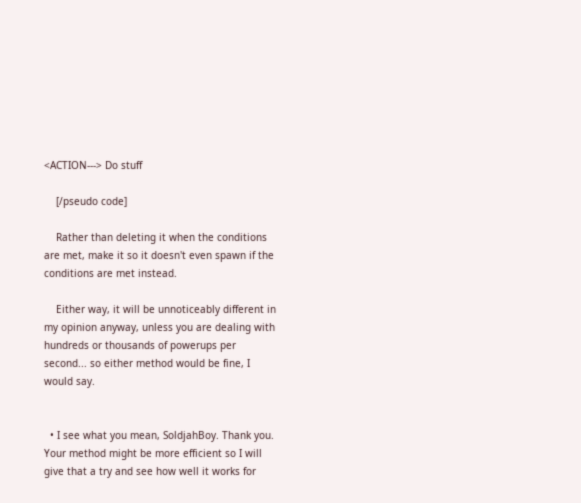<ACTION---> Do stuff

    [/pseudo code]

    Rather than deleting it when the conditions are met, make it so it doesn't even spawn if the conditions are met instead.

    Either way, it will be unnoticeably different in my opinion anyway, unless you are dealing with hundreds or thousands of powerups per second... so either method would be fine, I would say.


  • I see what you mean, SoldjahBoy. Thank you. Your method might be more efficient so I will give that a try and see how well it works for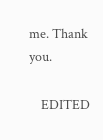me. Thank you.

    EDITED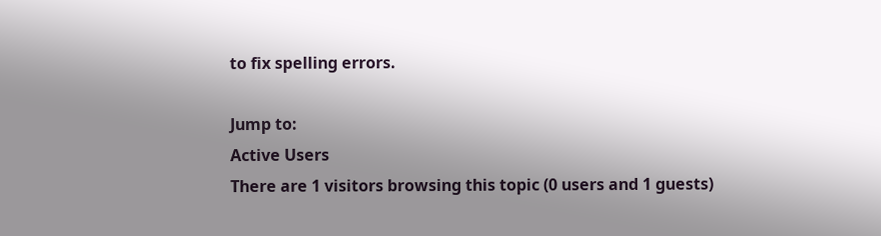to fix spelling errors.

Jump to:
Active Users
There are 1 visitors browsing this topic (0 users and 1 guests)